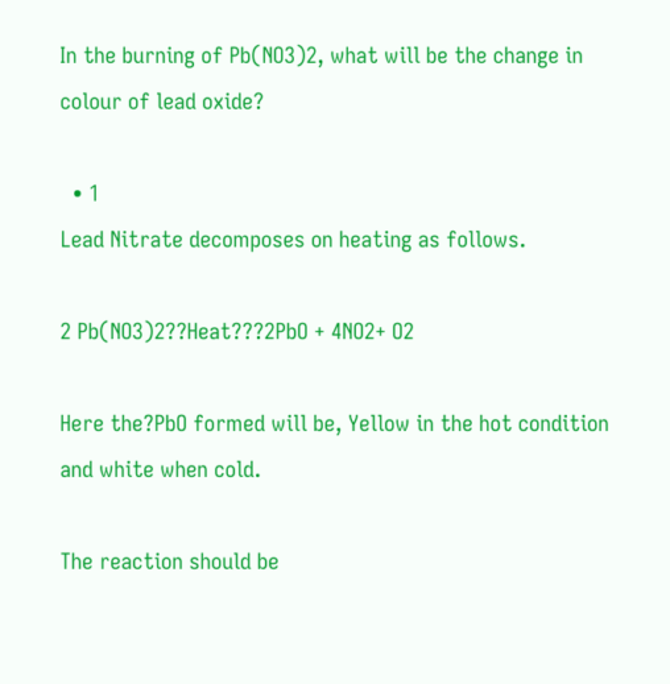In the burning of Pb(NO3)2, what will be the change in colour of lead oxide?

  • 1
Lead Nitrate decomposes on heating as follows.

2 Pb(NO3)2??Heat???2PbO + 4NO2+ O2

Here the?PbO formed will be, Yellow in the hot condition and white when cold.

The reaction should be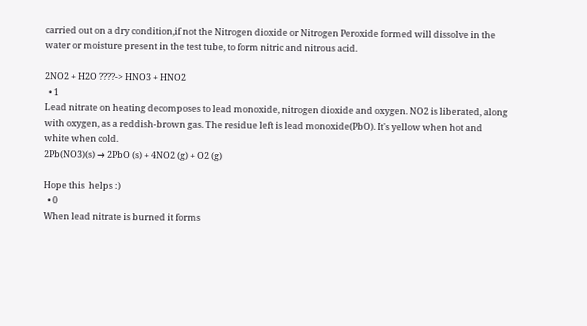carried out on a dry condition,if not the Nitrogen dioxide or Nitrogen Peroxide formed will dissolve in the water or moisture present in the test tube, to form nitric and nitrous acid.

2NO2 + H2O ????-> HNO3 + HNO2
  • 1
Lead nitrate on heating decomposes to lead monoxide, nitrogen dioxide and oxygen. NO2 is liberated, along with oxygen, as a reddish-brown gas. The residue left is lead monoxide(PbO). It's yellow when hot and white when cold.
2Pb(NO3)(s) → 2PbO (s) + 4NO2 (g) + O2 (g)

Hope this  helps :)
  • 0
When lead nitrate is burned it forms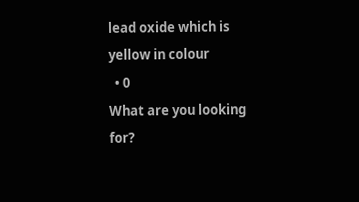lead oxide which is yellow in colour
  • 0
What are you looking for?